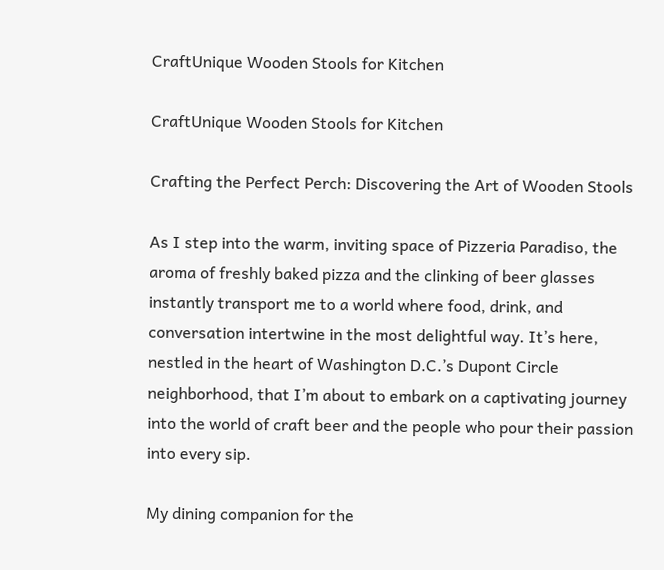CraftUnique Wooden Stools for Kitchen

CraftUnique Wooden Stools for Kitchen

Crafting the Perfect Perch: Discovering the Art of Wooden Stools

As I step into the warm, inviting space of Pizzeria Paradiso, the aroma of freshly baked pizza and the clinking of beer glasses instantly transport me to a world where food, drink, and conversation intertwine in the most delightful way. It’s here, nestled in the heart of Washington D.C.’s Dupont Circle neighborhood, that I’m about to embark on a captivating journey into the world of craft beer and the people who pour their passion into every sip.

My dining companion for the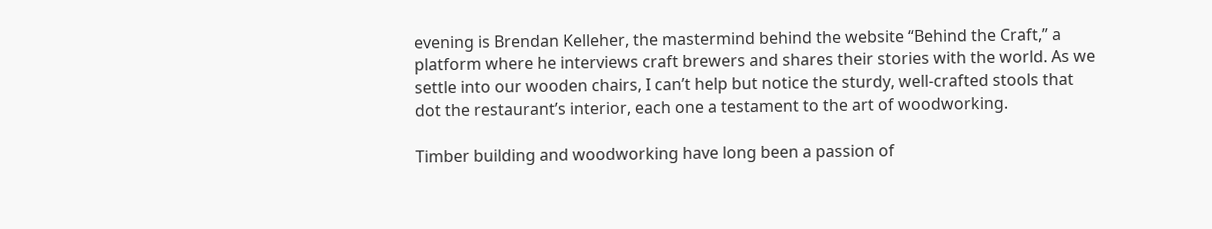evening is Brendan Kelleher, the mastermind behind the website “Behind the Craft,” a platform where he interviews craft brewers and shares their stories with the world. As we settle into our wooden chairs, I can’t help but notice the sturdy, well-crafted stools that dot the restaurant’s interior, each one a testament to the art of woodworking.

Timber building and woodworking have long been a passion of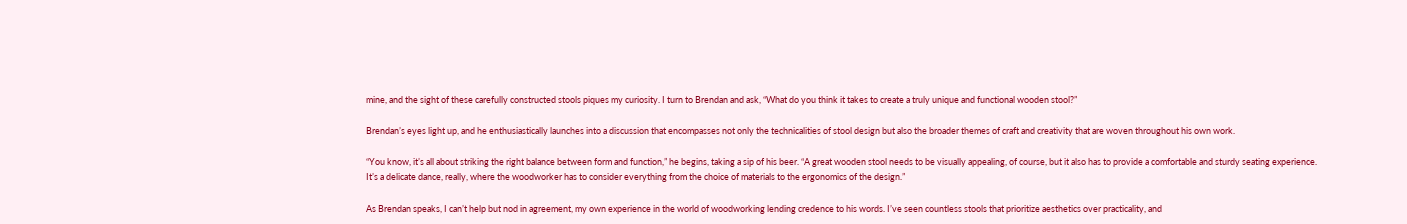mine, and the sight of these carefully constructed stools piques my curiosity. I turn to Brendan and ask, “What do you think it takes to create a truly unique and functional wooden stool?”

Brendan’s eyes light up, and he enthusiastically launches into a discussion that encompasses not only the technicalities of stool design but also the broader themes of craft and creativity that are woven throughout his own work.

“You know, it’s all about striking the right balance between form and function,” he begins, taking a sip of his beer. “A great wooden stool needs to be visually appealing, of course, but it also has to provide a comfortable and sturdy seating experience. It’s a delicate dance, really, where the woodworker has to consider everything from the choice of materials to the ergonomics of the design.”

As Brendan speaks, I can’t help but nod in agreement, my own experience in the world of woodworking lending credence to his words. I’ve seen countless stools that prioritize aesthetics over practicality, and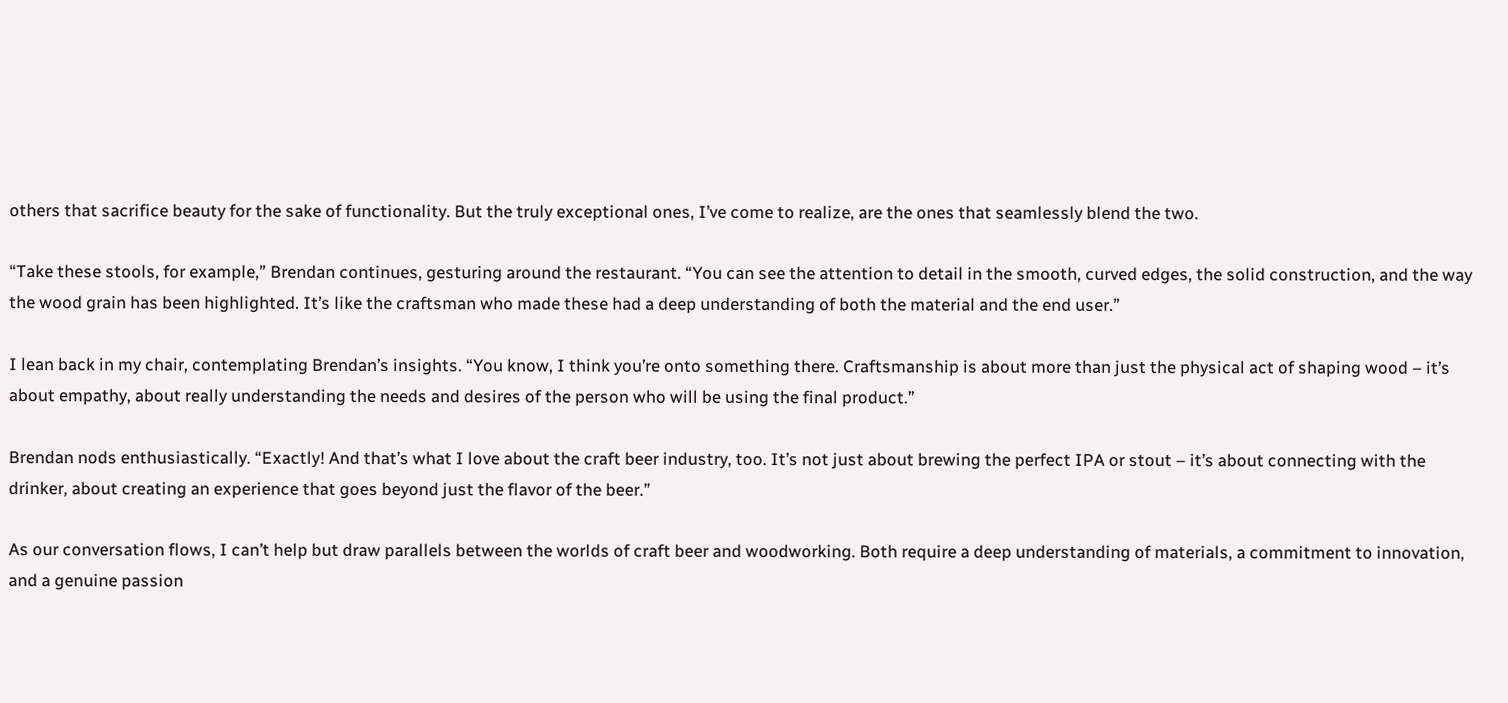others that sacrifice beauty for the sake of functionality. But the truly exceptional ones, I’ve come to realize, are the ones that seamlessly blend the two.

“Take these stools, for example,” Brendan continues, gesturing around the restaurant. “You can see the attention to detail in the smooth, curved edges, the solid construction, and the way the wood grain has been highlighted. It’s like the craftsman who made these had a deep understanding of both the material and the end user.”

I lean back in my chair, contemplating Brendan’s insights. “You know, I think you’re onto something there. Craftsmanship is about more than just the physical act of shaping wood – it’s about empathy, about really understanding the needs and desires of the person who will be using the final product.”

Brendan nods enthusiastically. “Exactly! And that’s what I love about the craft beer industry, too. It’s not just about brewing the perfect IPA or stout – it’s about connecting with the drinker, about creating an experience that goes beyond just the flavor of the beer.”

As our conversation flows, I can’t help but draw parallels between the worlds of craft beer and woodworking. Both require a deep understanding of materials, a commitment to innovation, and a genuine passion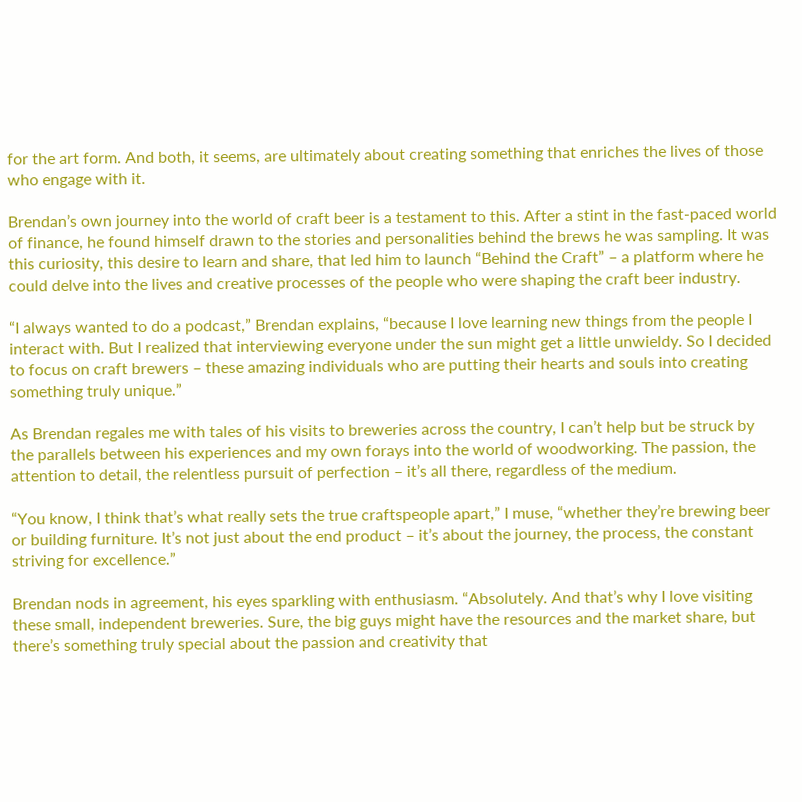for the art form. And both, it seems, are ultimately about creating something that enriches the lives of those who engage with it.

Brendan’s own journey into the world of craft beer is a testament to this. After a stint in the fast-paced world of finance, he found himself drawn to the stories and personalities behind the brews he was sampling. It was this curiosity, this desire to learn and share, that led him to launch “Behind the Craft” – a platform where he could delve into the lives and creative processes of the people who were shaping the craft beer industry.

“I always wanted to do a podcast,” Brendan explains, “because I love learning new things from the people I interact with. But I realized that interviewing everyone under the sun might get a little unwieldy. So I decided to focus on craft brewers – these amazing individuals who are putting their hearts and souls into creating something truly unique.”

As Brendan regales me with tales of his visits to breweries across the country, I can’t help but be struck by the parallels between his experiences and my own forays into the world of woodworking. The passion, the attention to detail, the relentless pursuit of perfection – it’s all there, regardless of the medium.

“You know, I think that’s what really sets the true craftspeople apart,” I muse, “whether they’re brewing beer or building furniture. It’s not just about the end product – it’s about the journey, the process, the constant striving for excellence.”

Brendan nods in agreement, his eyes sparkling with enthusiasm. “Absolutely. And that’s why I love visiting these small, independent breweries. Sure, the big guys might have the resources and the market share, but there’s something truly special about the passion and creativity that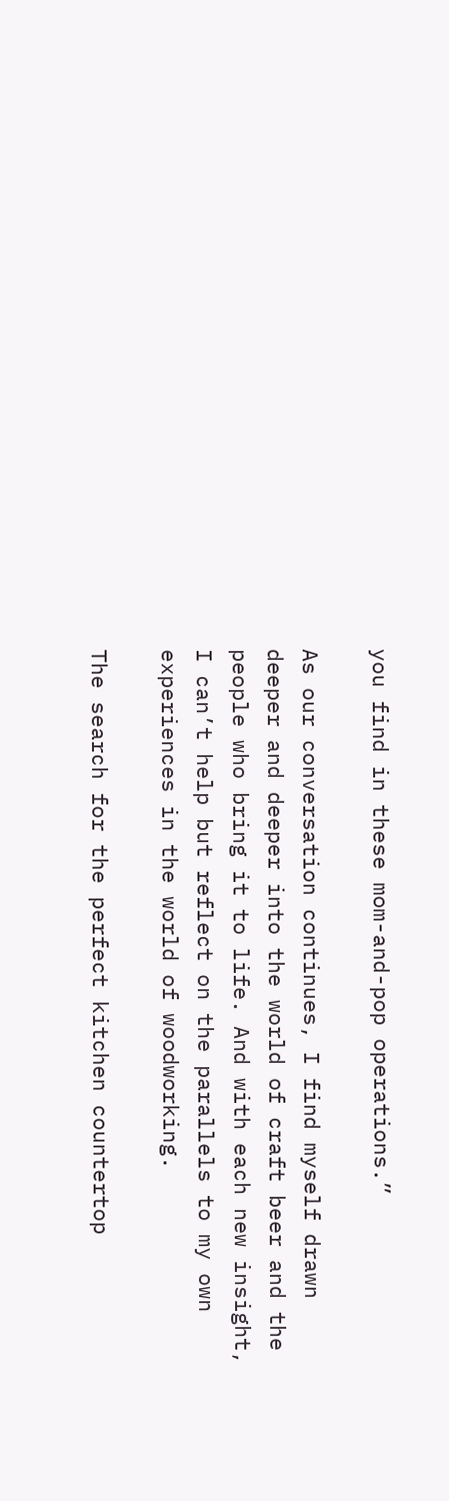you find in these mom-and-pop operations.”

As our conversation continues, I find myself drawn deeper and deeper into the world of craft beer and the people who bring it to life. And with each new insight, I can’t help but reflect on the parallels to my own experiences in the world of woodworking.

The search for the perfect kitchen countertop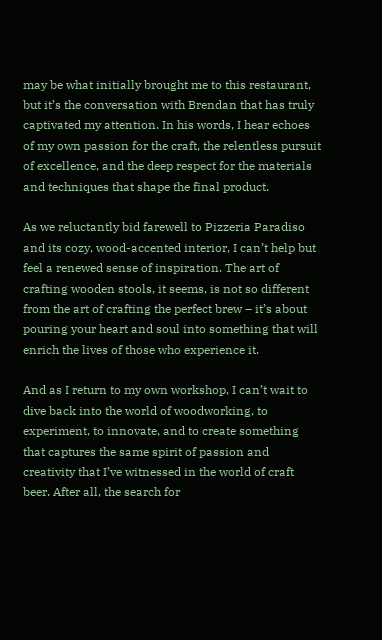may be what initially brought me to this restaurant, but it’s the conversation with Brendan that has truly captivated my attention. In his words, I hear echoes of my own passion for the craft, the relentless pursuit of excellence, and the deep respect for the materials and techniques that shape the final product.

As we reluctantly bid farewell to Pizzeria Paradiso and its cozy, wood-accented interior, I can’t help but feel a renewed sense of inspiration. The art of crafting wooden stools, it seems, is not so different from the art of crafting the perfect brew – it’s about pouring your heart and soul into something that will enrich the lives of those who experience it.

And as I return to my own workshop, I can’t wait to dive back into the world of woodworking, to experiment, to innovate, and to create something that captures the same spirit of passion and creativity that I’ve witnessed in the world of craft beer. After all, the search for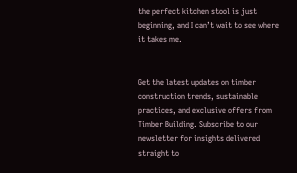the perfect kitchen stool is just beginning, and I can’t wait to see where it takes me.


Get the latest updates on timber construction trends, sustainable practices, and exclusive offers from Timber Building. Subscribe to our newsletter for insights delivered straight to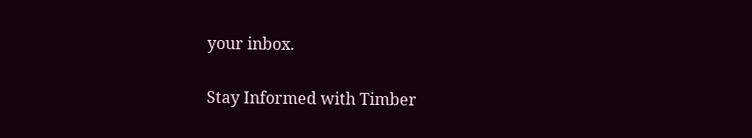your inbox.

Stay Informed with Timber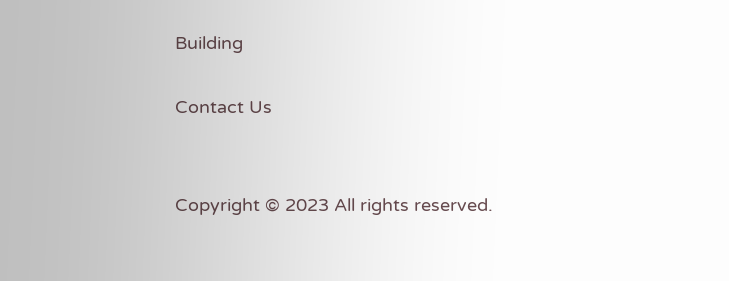Building

Contact Us


Copyright © 2023 All rights reserved.